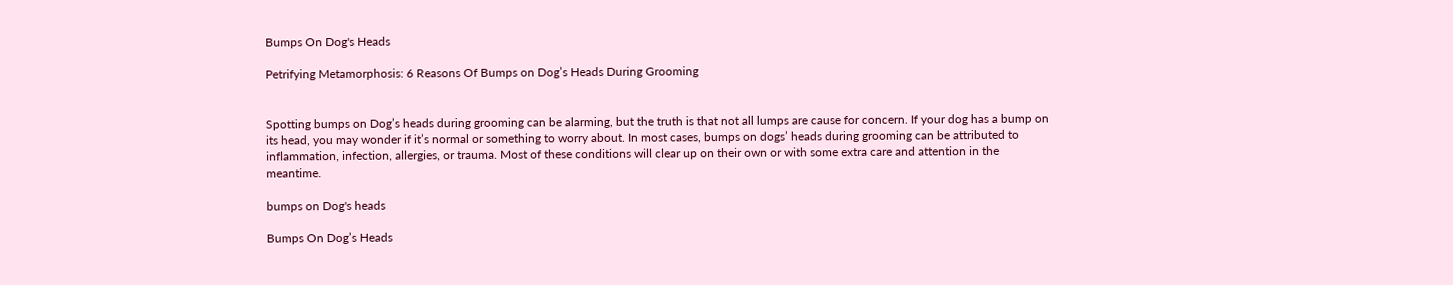Bumps On Dog's Heads

Petrifying Metamorphosis: 6 Reasons Of Bumps on Dog’s Heads During Grooming


Spotting bumps on Dog’s heads during grooming can be alarming, but the truth is that not all lumps are cause for concern. If your dog has a bump on its head, you may wonder if it’s normal or something to worry about. In most cases, bumps on dogs’ heads during grooming can be attributed to inflammation, infection, allergies, or trauma. Most of these conditions will clear up on their own or with some extra care and attention in the meantime.

bumps on Dog's heads

Bumps On Dog’s Heads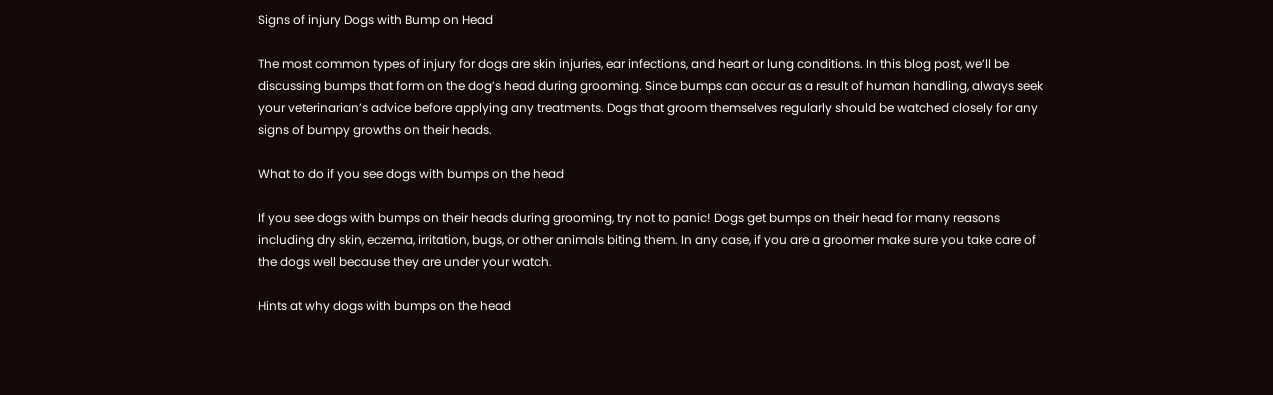Signs of injury Dogs with Bump on Head

The most common types of injury for dogs are skin injuries, ear infections, and heart or lung conditions. In this blog post, we’ll be discussing bumps that form on the dog’s head during grooming. Since bumps can occur as a result of human handling, always seek your veterinarian’s advice before applying any treatments. Dogs that groom themselves regularly should be watched closely for any signs of bumpy growths on their heads.

What to do if you see dogs with bumps on the head

If you see dogs with bumps on their heads during grooming, try not to panic! Dogs get bumps on their head for many reasons including dry skin, eczema, irritation, bugs, or other animals biting them. In any case, if you are a groomer make sure you take care of the dogs well because they are under your watch.

Hints at why dogs with bumps on the head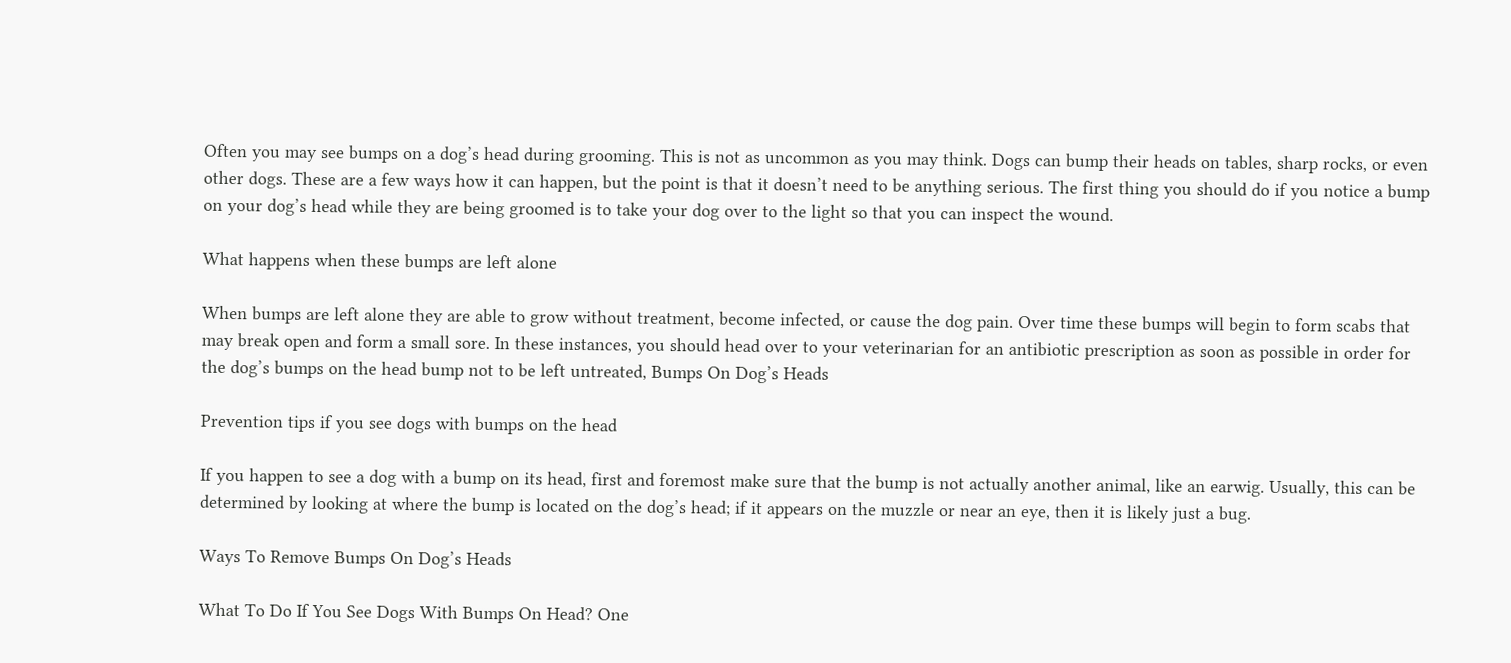Often you may see bumps on a dog’s head during grooming. This is not as uncommon as you may think. Dogs can bump their heads on tables, sharp rocks, or even other dogs. These are a few ways how it can happen, but the point is that it doesn’t need to be anything serious. The first thing you should do if you notice a bump on your dog’s head while they are being groomed is to take your dog over to the light so that you can inspect the wound.

What happens when these bumps are left alone

When bumps are left alone they are able to grow without treatment, become infected, or cause the dog pain. Over time these bumps will begin to form scabs that may break open and form a small sore. In these instances, you should head over to your veterinarian for an antibiotic prescription as soon as possible in order for the dog’s bumps on the head bump not to be left untreated, Bumps On Dog’s Heads

Prevention tips if you see dogs with bumps on the head

If you happen to see a dog with a bump on its head, first and foremost make sure that the bump is not actually another animal, like an earwig. Usually, this can be determined by looking at where the bump is located on the dog’s head; if it appears on the muzzle or near an eye, then it is likely just a bug.

Ways To Remove Bumps On Dog’s Heads

What To Do If You See Dogs With Bumps On Head? One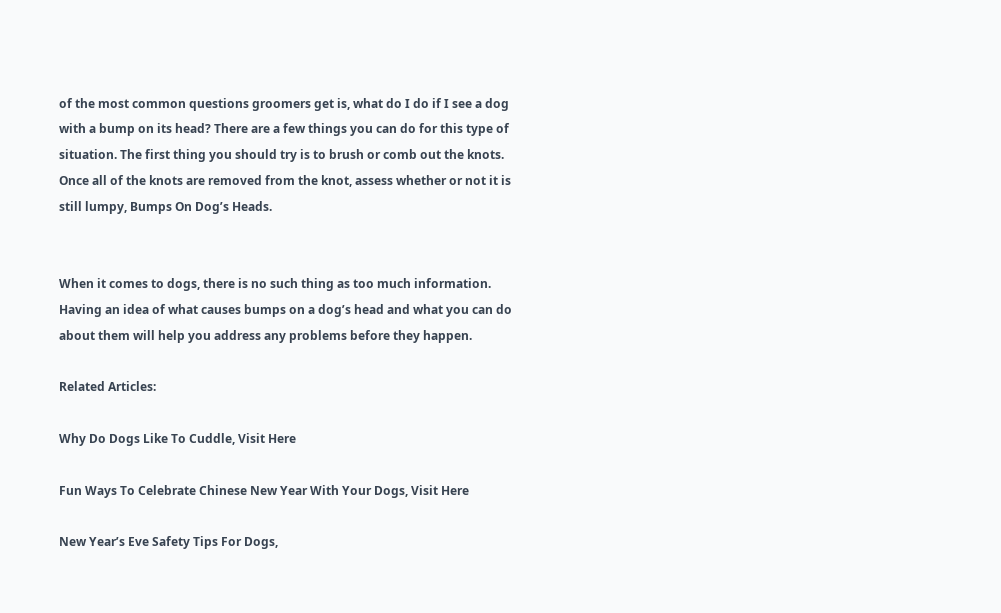of the most common questions groomers get is, what do I do if I see a dog with a bump on its head? There are a few things you can do for this type of situation. The first thing you should try is to brush or comb out the knots. Once all of the knots are removed from the knot, assess whether or not it is still lumpy, Bumps On Dog’s Heads.


When it comes to dogs, there is no such thing as too much information. Having an idea of what causes bumps on a dog’s head and what you can do about them will help you address any problems before they happen.

Related Articles:

Why Do Dogs Like To Cuddle, Visit Here

Fun Ways To Celebrate Chinese New Year With Your Dogs, Visit Here

New Year’s Eve Safety Tips For Dogs,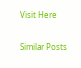Visit Here

Similar Posts